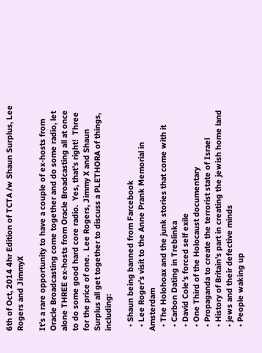6th of Oct, 2014 4hr Edition of TCTA /w Shaun Surplus, Lee Rogers and JimmyX

It’s a rare opportunity to have a couple of ex-hosts from Oracle Broadcasting come together and do some radio, let alone THREE ex-hosts from Oracle Broadcasting all at once to do some good hard core radio.  Yes, that’s right!  Three for the price of one.  Lee Rogers, Jimmy X and Shaun Surplus all get together to discuss a PLETHORA of things, including:

  • Shaun being banned from Farcebook
  • Lee Roger’s visit to the Anne Prank Memorial in Amsterdam
  • The Holohoax and the junk stories that come with it
  • Carbon Dating in Treblinka
  • David Cole’s forced self exile
  • One Third of the Holocaust documentary
  • Propaganda to create the terrorist state of Israel
  • History of Britain’s part in creating the jewish home land
  • jews and their defective minds
  • People waking up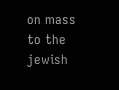on mass to the jewish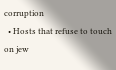corruption
  • Hosts that refuse to touch on jew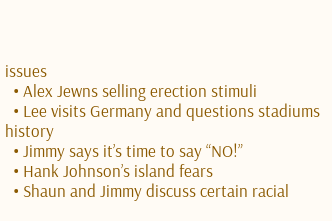issues
  • Alex Jewns selling erection stimuli
  • Lee visits Germany and questions stadiums history
  • Jimmy says it’s time to say “NO!”
  • Hank Johnson’s island fears
  • Shaun and Jimmy discuss certain racial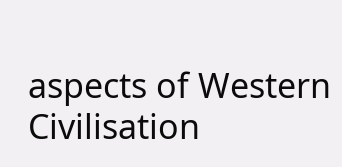aspects of Western Civilisation